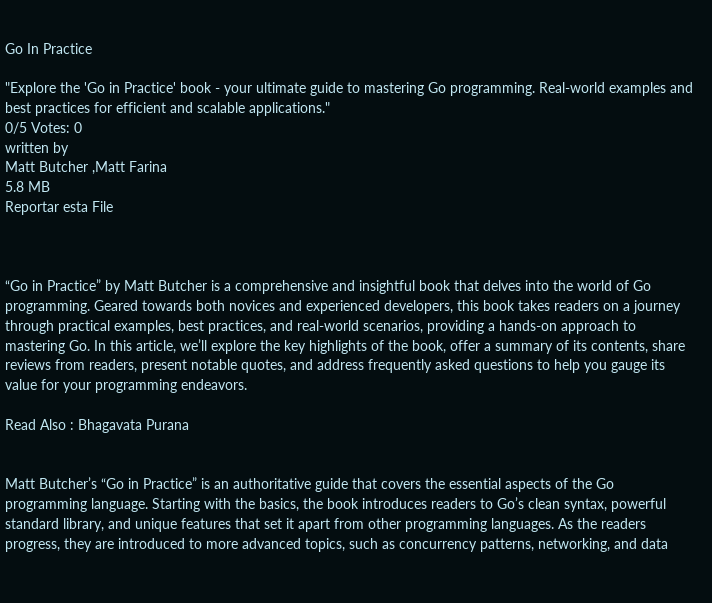Go In Practice

"Explore the 'Go in Practice' book - your ultimate guide to mastering Go programming. Real-world examples and best practices for efficient and scalable applications."
0/5 Votes: 0
written by
Matt Butcher ,Matt Farina
5.8 MB
Reportar esta File



“Go in Practice” by Matt Butcher is a comprehensive and insightful book that delves into the world of Go programming. Geared towards both novices and experienced developers, this book takes readers on a journey through practical examples, best practices, and real-world scenarios, providing a hands-on approach to mastering Go. In this article, we’ll explore the key highlights of the book, offer a summary of its contents, share reviews from readers, present notable quotes, and address frequently asked questions to help you gauge its value for your programming endeavors.

Read Also : Bhagavata Purana


Matt Butcher’s “Go in Practice” is an authoritative guide that covers the essential aspects of the Go programming language. Starting with the basics, the book introduces readers to Go’s clean syntax, powerful standard library, and unique features that set it apart from other programming languages. As the readers progress, they are introduced to more advanced topics, such as concurrency patterns, networking, and data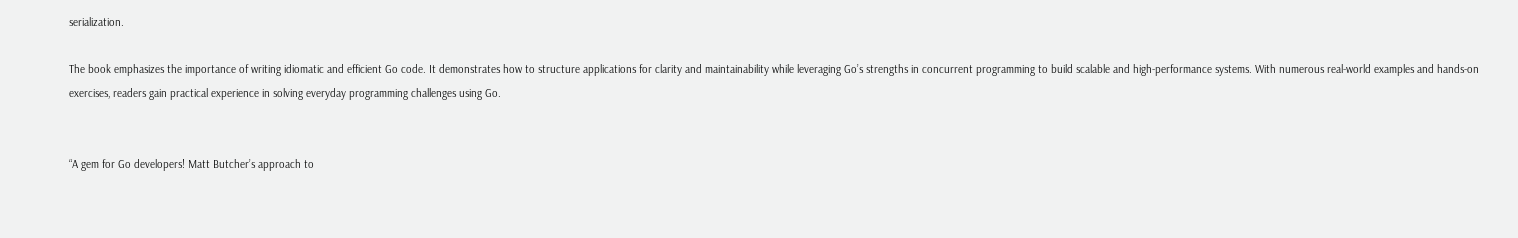serialization.

The book emphasizes the importance of writing idiomatic and efficient Go code. It demonstrates how to structure applications for clarity and maintainability while leveraging Go’s strengths in concurrent programming to build scalable and high-performance systems. With numerous real-world examples and hands-on exercises, readers gain practical experience in solving everyday programming challenges using Go.


“A gem for Go developers! Matt Butcher’s approach to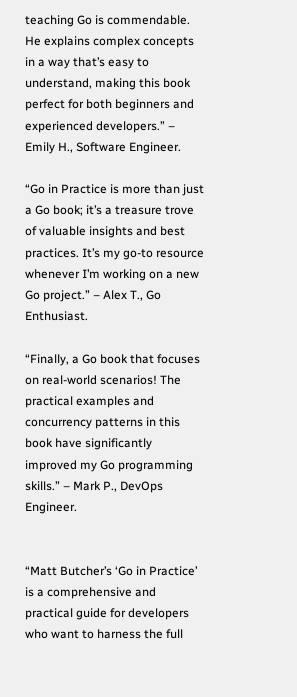teaching Go is commendable. He explains complex concepts in a way that’s easy to understand, making this book perfect for both beginners and experienced developers.” – Emily H., Software Engineer.

“Go in Practice is more than just a Go book; it’s a treasure trove of valuable insights and best practices. It’s my go-to resource whenever I’m working on a new Go project.” – Alex T., Go Enthusiast.

“Finally, a Go book that focuses on real-world scenarios! The practical examples and concurrency patterns in this book have significantly improved my Go programming skills.” – Mark P., DevOps Engineer.


“Matt Butcher’s ‘Go in Practice’ is a comprehensive and practical guide for developers who want to harness the full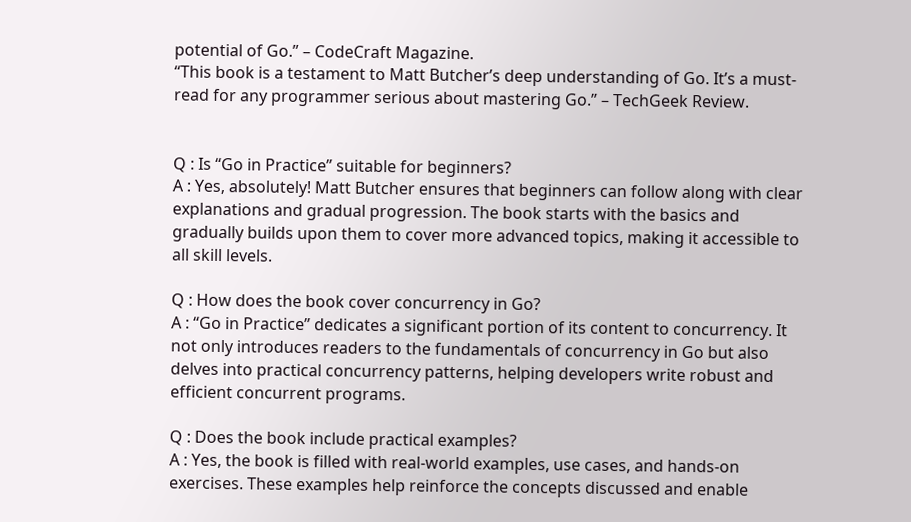potential of Go.” – CodeCraft Magazine.
“This book is a testament to Matt Butcher’s deep understanding of Go. It’s a must-read for any programmer serious about mastering Go.” – TechGeek Review.


Q : Is “Go in Practice” suitable for beginners?
A : Yes, absolutely! Matt Butcher ensures that beginners can follow along with clear explanations and gradual progression. The book starts with the basics and gradually builds upon them to cover more advanced topics, making it accessible to all skill levels.

Q : How does the book cover concurrency in Go?
A : “Go in Practice” dedicates a significant portion of its content to concurrency. It not only introduces readers to the fundamentals of concurrency in Go but also delves into practical concurrency patterns, helping developers write robust and efficient concurrent programs.

Q : Does the book include practical examples?
A : Yes, the book is filled with real-world examples, use cases, and hands-on exercises. These examples help reinforce the concepts discussed and enable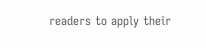readers to apply their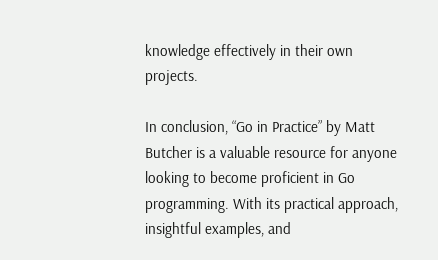knowledge effectively in their own projects.

In conclusion, “Go in Practice” by Matt Butcher is a valuable resource for anyone looking to become proficient in Go programming. With its practical approach, insightful examples, and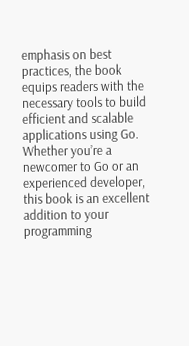emphasis on best practices, the book equips readers with the necessary tools to build efficient and scalable applications using Go. Whether you’re a newcomer to Go or an experienced developer, this book is an excellent addition to your programming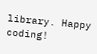library. Happy coding!